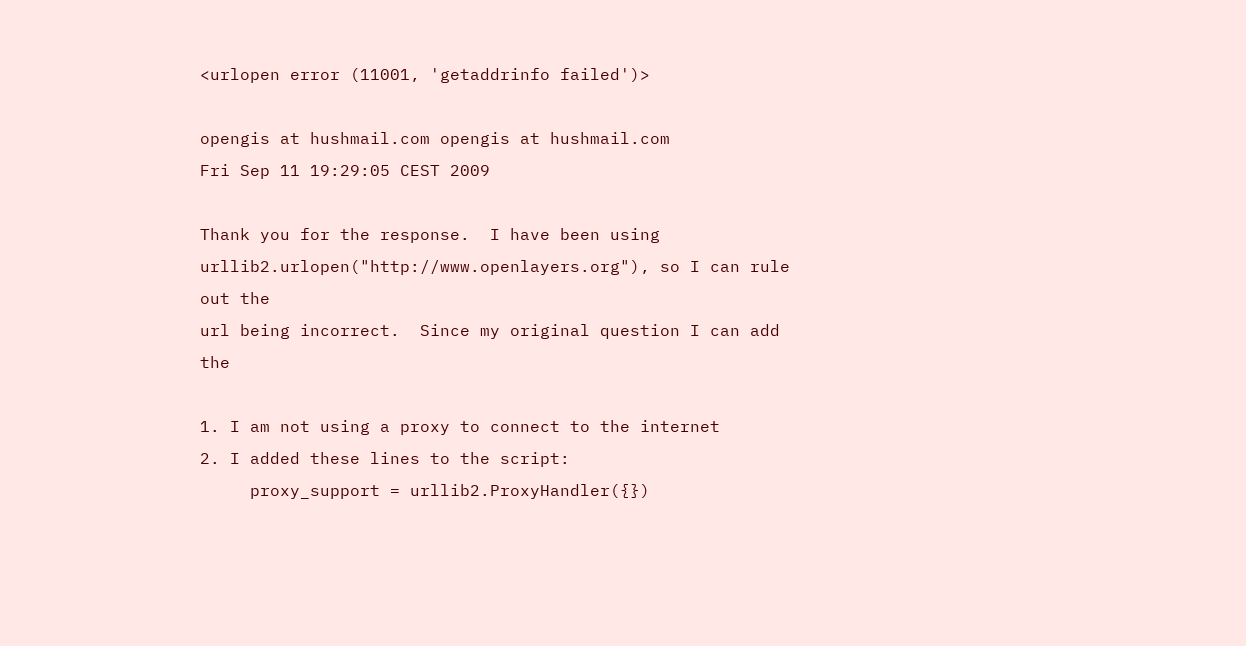<urlopen error (11001, 'getaddrinfo failed')>

opengis at hushmail.com opengis at hushmail.com
Fri Sep 11 19:29:05 CEST 2009

Thank you for the response.  I have been using
urllib2.urlopen("http://www.openlayers.org"), so I can rule out the
url being incorrect.  Since my original question I can add the

1. I am not using a proxy to connect to the internet
2. I added these lines to the script:
     proxy_support = urllib2.ProxyHandler({})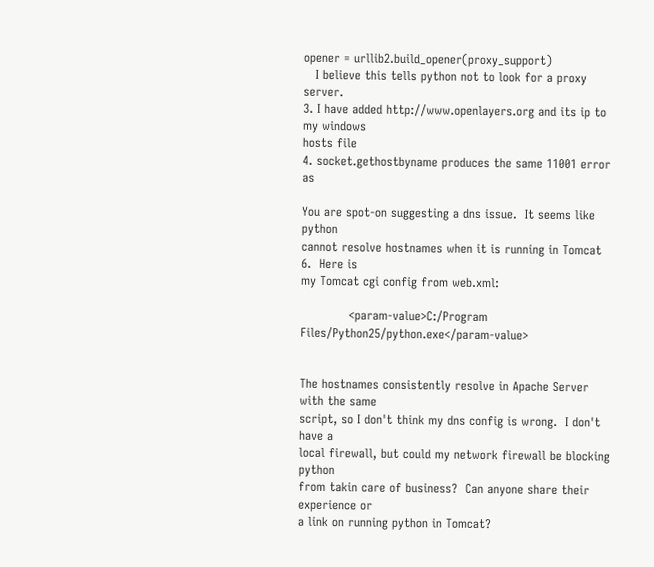opener = urllib2.build_opener(proxy_support)
   I believe this tells python not to look for a proxy server.
3. I have added http://www.openlayers.org and its ip to my windows
hosts file
4. socket.gethostbyname produces the same 11001 error as

You are spot-on suggesting a dns issue.  It seems like python
cannot resolve hostnames when it is running in Tomcat 6.  Here is
my Tomcat cgi config from web.xml:

            <param-value>C:/Program Files/Python25/python.exe</param-value>


The hostnames consistently resolve in Apache Server with the same
script, so I don't think my dns config is wrong.  I don't have a
local firewall, but could my network firewall be blocking python
from takin care of business?  Can anyone share their experience or
a link on running python in Tomcat?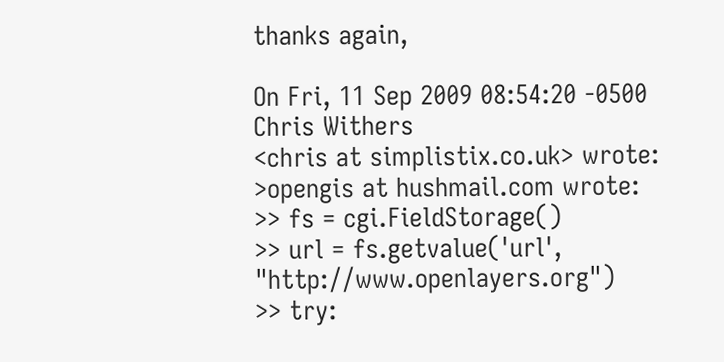thanks again,

On Fri, 11 Sep 2009 08:54:20 -0500 Chris Withers
<chris at simplistix.co.uk> wrote:
>opengis at hushmail.com wrote:
>> fs = cgi.FieldStorage()
>> url = fs.getvalue('url', "http://www.openlayers.org")
>> try: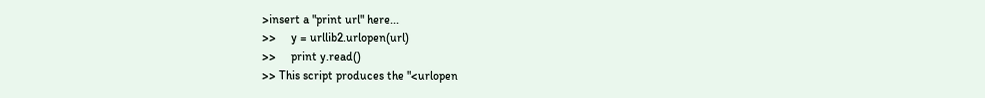>insert a "print url" here...
>>     y = urllib2.urlopen(url)
>>     print y.read()
>> This script produces the "<urlopen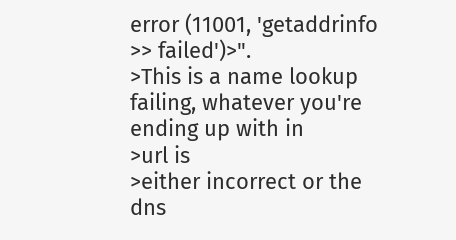error (11001, 'getaddrinfo
>> failed')>".
>This is a name lookup failing, whatever you're ending up with in
>url is
>either incorrect or the dns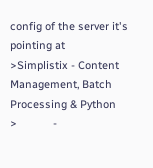config of the server it's pointing at
>Simplistix - Content Management, Batch Processing & Python
>            -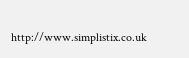http://www.simplistix.co.uk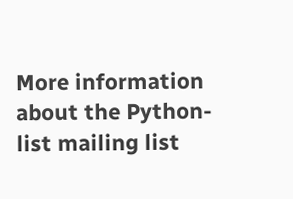More information about the Python-list mailing list